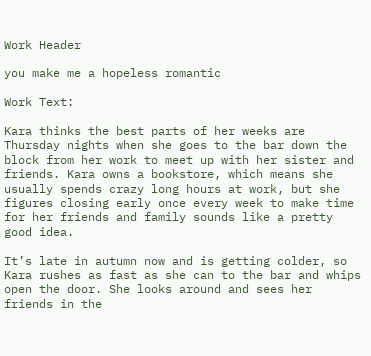Work Header

you make me a hopeless romantic

Work Text:

Kara thinks the best parts of her weeks are Thursday nights when she goes to the bar down the block from her work to meet up with her sister and friends. Kara owns a bookstore, which means she usually spends crazy long hours at work, but she figures closing early once every week to make time for her friends and family sounds like a pretty good idea.

It’s late in autumn now and is getting colder, so Kara rushes as fast as she can to the bar and whips open the door. She looks around and sees her friends in the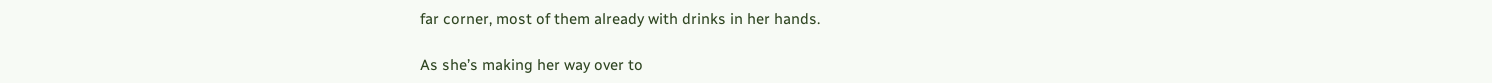far corner, most of them already with drinks in her hands.

As she’s making her way over to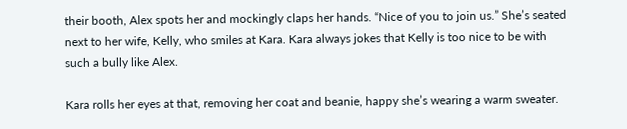their booth, Alex spots her and mockingly claps her hands. “Nice of you to join us.” She’s seated next to her wife, Kelly, who smiles at Kara. Kara always jokes that Kelly is too nice to be with such a bully like Alex.

Kara rolls her eyes at that, removing her coat and beanie, happy she’s wearing a warm sweater.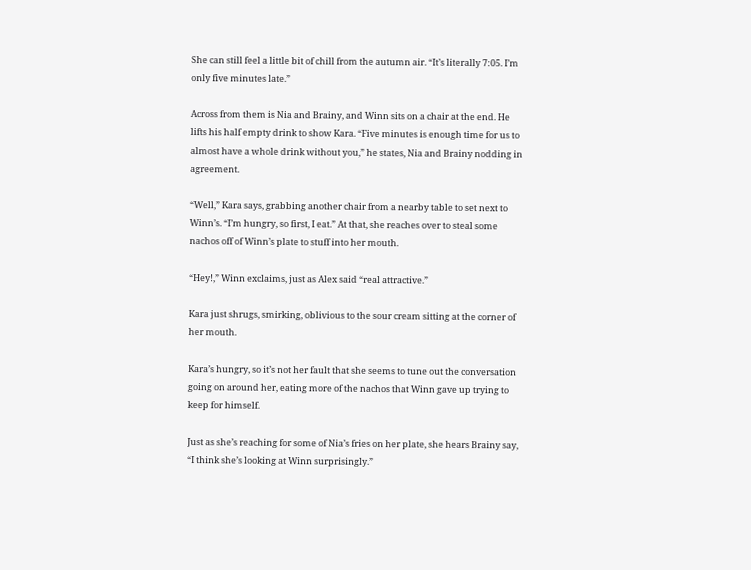She can still feel a little bit of chill from the autumn air. “It’s literally 7:05. I’m only five minutes late.”

Across from them is Nia and Brainy, and Winn sits on a chair at the end. He lifts his half empty drink to show Kara. “Five minutes is enough time for us to almost have a whole drink without you,” he states, Nia and Brainy nodding in agreement.

“Well,” Kara says, grabbing another chair from a nearby table to set next to Winn’s. “I’m hungry, so first, I eat.” At that, she reaches over to steal some nachos off of Winn’s plate to stuff into her mouth.

“Hey!,” Winn exclaims, just as Alex said “real attractive.”

Kara just shrugs, smirking, oblivious to the sour cream sitting at the corner of her mouth.

Kara’s hungry, so it’s not her fault that she seems to tune out the conversation going on around her, eating more of the nachos that Winn gave up trying to keep for himself.

Just as she’s reaching for some of Nia’s fries on her plate, she hears Brainy say, “I think she’s looking at Winn surprisingly.”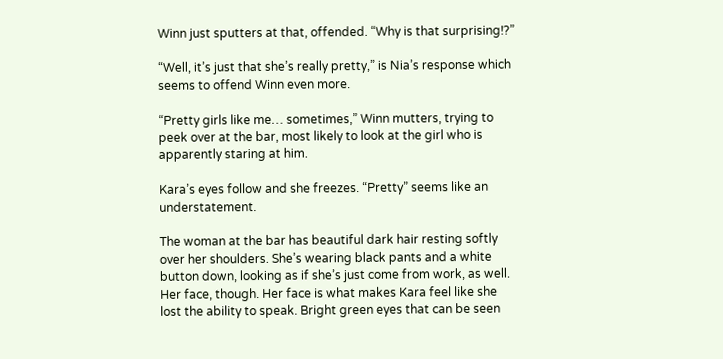Winn just sputters at that, offended. “Why is that surprising!?”

“Well, it’s just that she’s really pretty,” is Nia’s response which seems to offend Winn even more.

“Pretty girls like me… sometimes,” Winn mutters, trying to peek over at the bar, most likely to look at the girl who is apparently staring at him.

Kara’s eyes follow and she freezes. “Pretty” seems like an understatement.

The woman at the bar has beautiful dark hair resting softly over her shoulders. She’s wearing black pants and a white button down, looking as if she’s just come from work, as well. Her face, though. Her face is what makes Kara feel like she lost the ability to speak. Bright green eyes that can be seen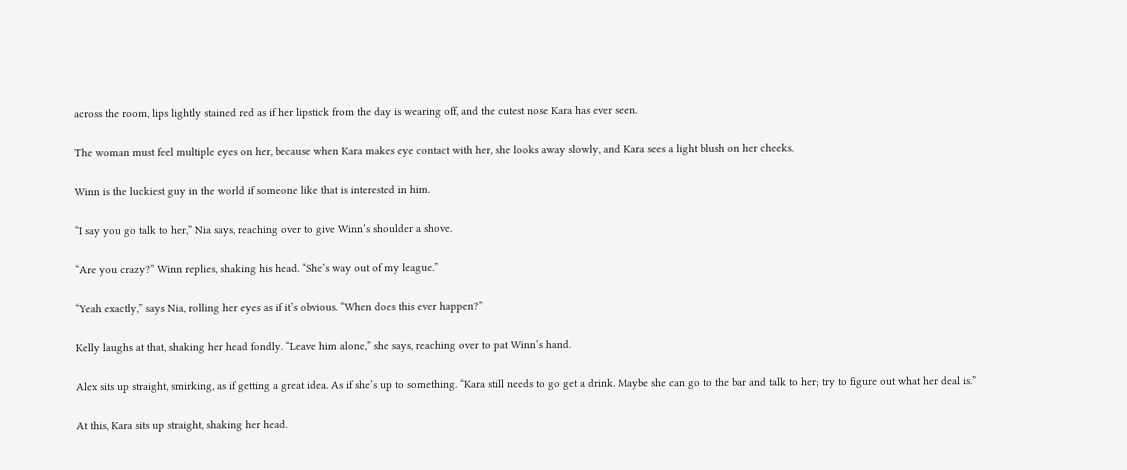across the room, lips lightly stained red as if her lipstick from the day is wearing off, and the cutest nose Kara has ever seen.

The woman must feel multiple eyes on her, because when Kara makes eye contact with her, she looks away slowly, and Kara sees a light blush on her cheeks.

Winn is the luckiest guy in the world if someone like that is interested in him.

“I say you go talk to her,” Nia says, reaching over to give Winn’s shoulder a shove.

“Are you crazy?” Winn replies, shaking his head. “She’s way out of my league.”

“Yeah exactly,” says Nia, rolling her eyes as if it’s obvious. “When does this ever happen?”

Kelly laughs at that, shaking her head fondly. “Leave him alone,” she says, reaching over to pat Winn’s hand.

Alex sits up straight, smirking, as if getting a great idea. As if she’s up to something. “Kara still needs to go get a drink. Maybe she can go to the bar and talk to her; try to figure out what her deal is.”

At this, Kara sits up straight, shaking her head.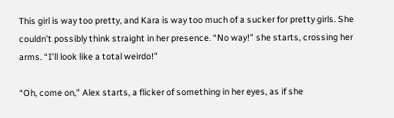This girl is way too pretty, and Kara is way too much of a sucker for pretty girls. She couldn’t possibly think straight in her presence. “No way!” she starts, crossing her arms. “I’ll look like a total weirdo!”

“Oh, come on,” Alex starts, a flicker of something in her eyes, as if she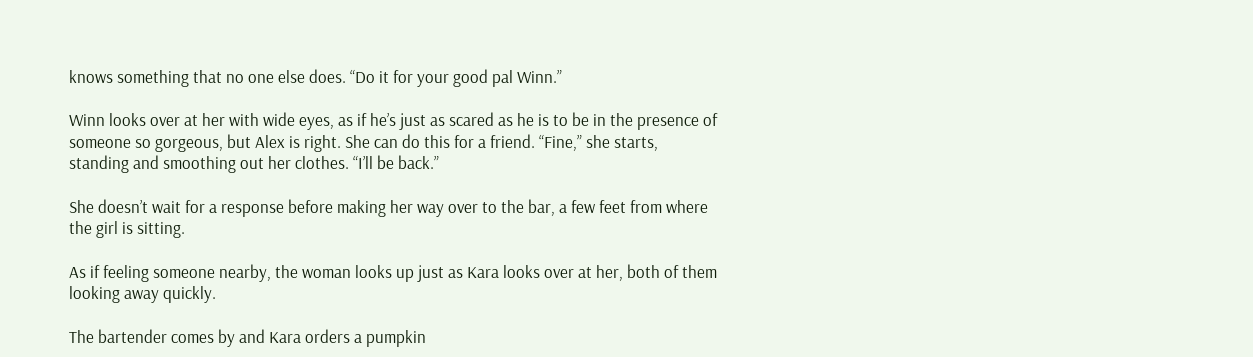knows something that no one else does. “Do it for your good pal Winn.”

Winn looks over at her with wide eyes, as if he’s just as scared as he is to be in the presence of someone so gorgeous, but Alex is right. She can do this for a friend. “Fine,” she starts, standing and smoothing out her clothes. “I’ll be back.”

She doesn’t wait for a response before making her way over to the bar, a few feet from where the girl is sitting.

As if feeling someone nearby, the woman looks up just as Kara looks over at her, both of them looking away quickly.

The bartender comes by and Kara orders a pumpkin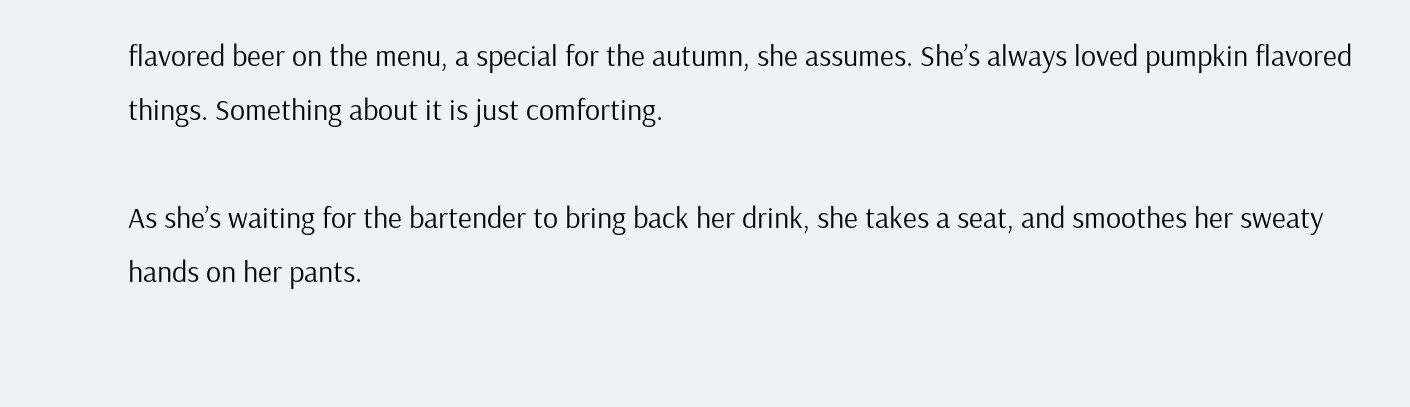flavored beer on the menu, a special for the autumn, she assumes. She’s always loved pumpkin flavored things. Something about it is just comforting.

As she’s waiting for the bartender to bring back her drink, she takes a seat, and smoothes her sweaty hands on her pants.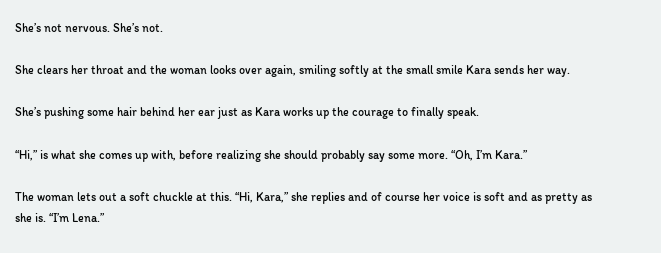She’s not nervous. She’s not.

She clears her throat and the woman looks over again, smiling softly at the small smile Kara sends her way.

She’s pushing some hair behind her ear just as Kara works up the courage to finally speak.

“Hi,” is what she comes up with, before realizing she should probably say some more. “Oh, I’m Kara.”

The woman lets out a soft chuckle at this. “Hi, Kara,” she replies and of course her voice is soft and as pretty as she is. “I’m Lena.”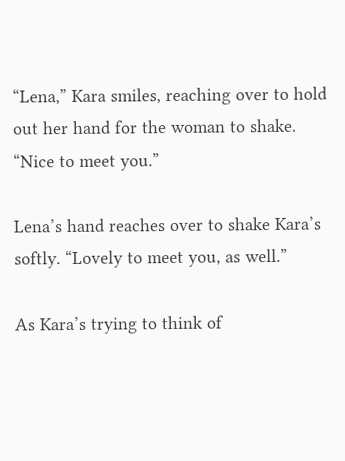“Lena,” Kara smiles, reaching over to hold out her hand for the woman to shake. “Nice to meet you.”

Lena’s hand reaches over to shake Kara’s softly. “Lovely to meet you, as well.”

As Kara’s trying to think of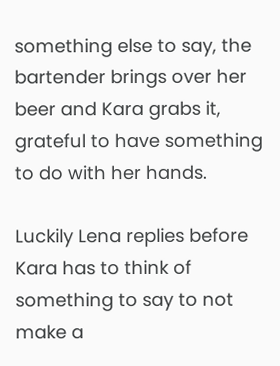something else to say, the bartender brings over her beer and Kara grabs it, grateful to have something to do with her hands.

Luckily Lena replies before Kara has to think of something to say to not make a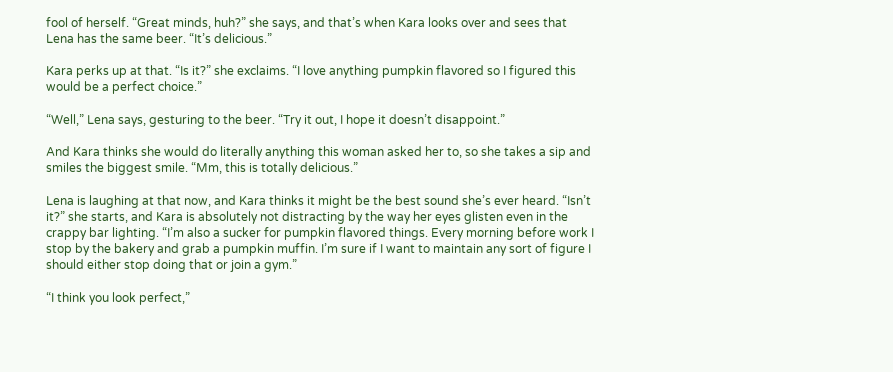fool of herself. “Great minds, huh?” she says, and that’s when Kara looks over and sees that Lena has the same beer. “It’s delicious.”

Kara perks up at that. “Is it?” she exclaims. “I love anything pumpkin flavored so I figured this would be a perfect choice.”

“Well,” Lena says, gesturing to the beer. “Try it out, I hope it doesn’t disappoint.”

And Kara thinks she would do literally anything this woman asked her to, so she takes a sip and smiles the biggest smile. “Mm, this is totally delicious.”

Lena is laughing at that now, and Kara thinks it might be the best sound she’s ever heard. “Isn’t it?” she starts, and Kara is absolutely not distracting by the way her eyes glisten even in the crappy bar lighting. “I’m also a sucker for pumpkin flavored things. Every morning before work I stop by the bakery and grab a pumpkin muffin. I’m sure if I want to maintain any sort of figure I should either stop doing that or join a gym.”

“I think you look perfect,”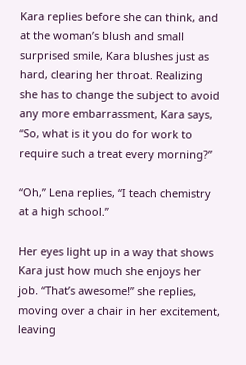Kara replies before she can think, and at the woman’s blush and small surprised smile, Kara blushes just as hard, clearing her throat. Realizing she has to change the subject to avoid any more embarrassment, Kara says, “So, what is it you do for work to require such a treat every morning?”

“Oh,” Lena replies, “I teach chemistry at a high school.”

Her eyes light up in a way that shows Kara just how much she enjoys her job. “That’s awesome!” she replies, moving over a chair in her excitement, leaving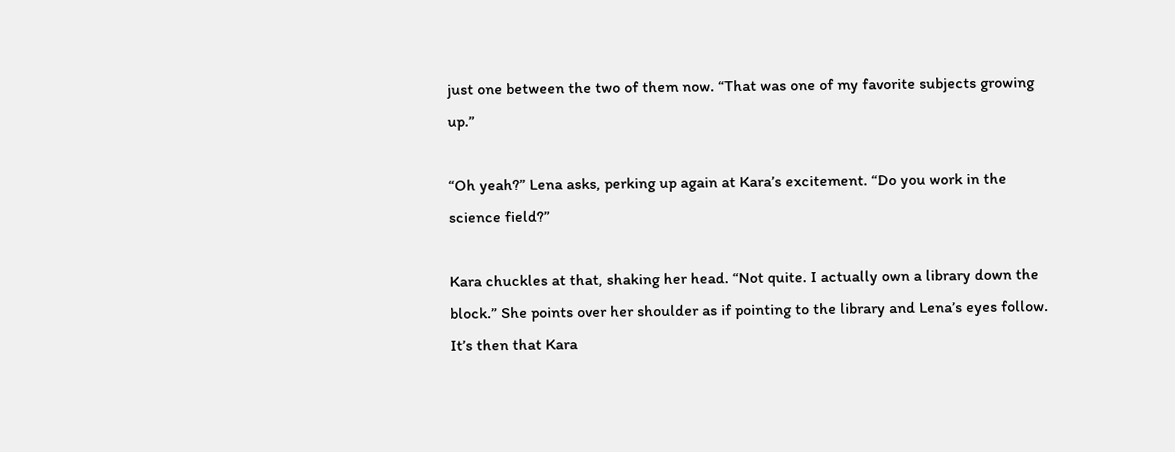just one between the two of them now. “That was one of my favorite subjects growing up.”

“Oh yeah?” Lena asks, perking up again at Kara’s excitement. “Do you work in the science field?”

Kara chuckles at that, shaking her head. “Not quite. I actually own a library down the block.” She points over her shoulder as if pointing to the library and Lena’s eyes follow. It’s then that Kara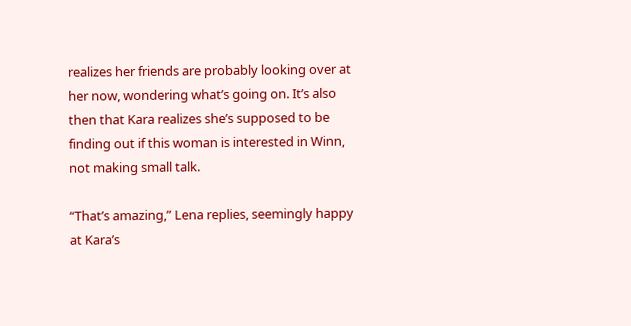realizes her friends are probably looking over at her now, wondering what’s going on. It’s also then that Kara realizes she’s supposed to be finding out if this woman is interested in Winn, not making small talk.

“That’s amazing,” Lena replies, seemingly happy at Kara’s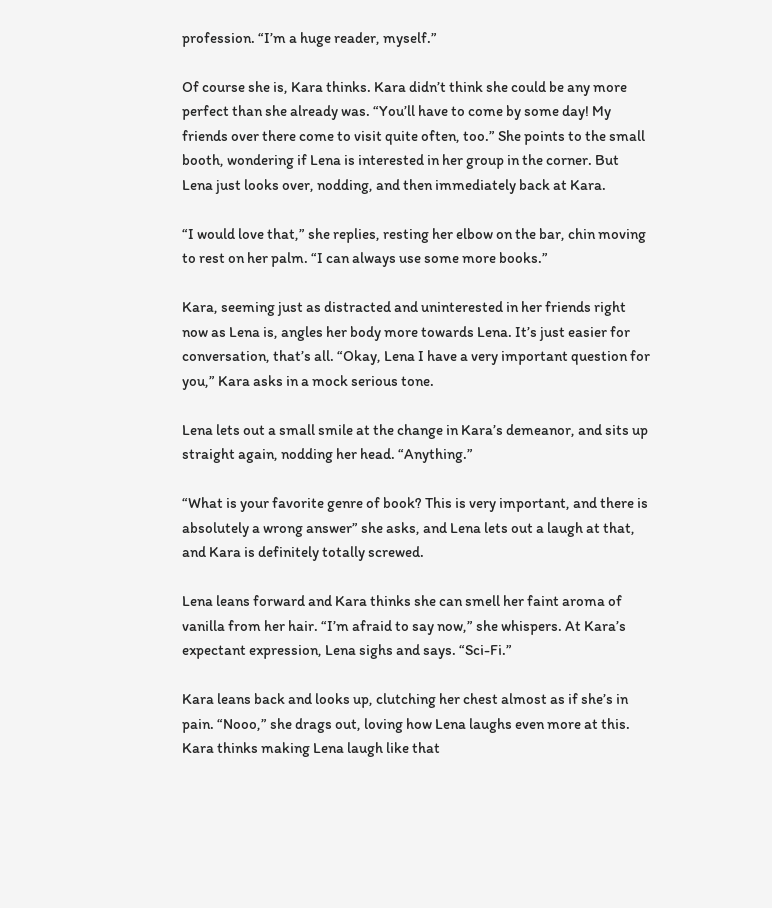profession. “I’m a huge reader, myself.”

Of course she is, Kara thinks. Kara didn’t think she could be any more perfect than she already was. “You’ll have to come by some day! My friends over there come to visit quite often, too.” She points to the small booth, wondering if Lena is interested in her group in the corner. But Lena just looks over, nodding, and then immediately back at Kara.

“I would love that,” she replies, resting her elbow on the bar, chin moving to rest on her palm. “I can always use some more books.”

Kara, seeming just as distracted and uninterested in her friends right now as Lena is, angles her body more towards Lena. It’s just easier for conversation, that’s all. “Okay, Lena I have a very important question for you,” Kara asks in a mock serious tone.

Lena lets out a small smile at the change in Kara’s demeanor, and sits up straight again, nodding her head. “Anything.”

“What is your favorite genre of book? This is very important, and there is absolutely a wrong answer” she asks, and Lena lets out a laugh at that, and Kara is definitely totally screwed.

Lena leans forward and Kara thinks she can smell her faint aroma of vanilla from her hair. “I’m afraid to say now,” she whispers. At Kara’s expectant expression, Lena sighs and says. “Sci-Fi.”

Kara leans back and looks up, clutching her chest almost as if she’s in pain. “Nooo,” she drags out, loving how Lena laughs even more at this. Kara thinks making Lena laugh like that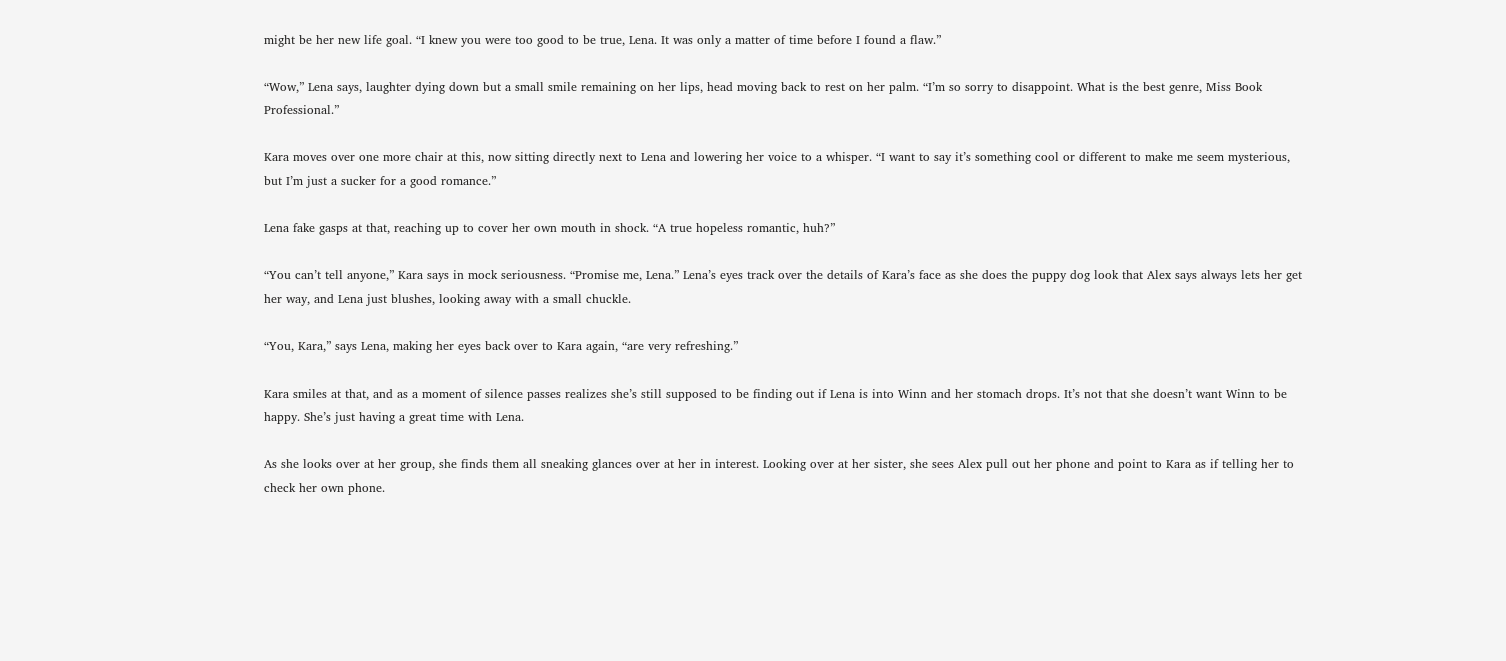might be her new life goal. “I knew you were too good to be true, Lena. It was only a matter of time before I found a flaw.”

“Wow,” Lena says, laughter dying down but a small smile remaining on her lips, head moving back to rest on her palm. “I’m so sorry to disappoint. What is the best genre, Miss Book Professional.”

Kara moves over one more chair at this, now sitting directly next to Lena and lowering her voice to a whisper. “I want to say it’s something cool or different to make me seem mysterious, but I’m just a sucker for a good romance.”

Lena fake gasps at that, reaching up to cover her own mouth in shock. “A true hopeless romantic, huh?”

“You can’t tell anyone,” Kara says in mock seriousness. “Promise me, Lena.” Lena’s eyes track over the details of Kara’s face as she does the puppy dog look that Alex says always lets her get her way, and Lena just blushes, looking away with a small chuckle.

“You, Kara,” says Lena, making her eyes back over to Kara again, “are very refreshing.”

Kara smiles at that, and as a moment of silence passes realizes she’s still supposed to be finding out if Lena is into Winn and her stomach drops. It’s not that she doesn’t want Winn to be happy. She’s just having a great time with Lena.

As she looks over at her group, she finds them all sneaking glances over at her in interest. Looking over at her sister, she sees Alex pull out her phone and point to Kara as if telling her to check her own phone.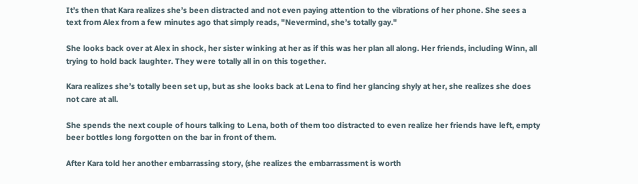It’s then that Kara realizes she’s been distracted and not even paying attention to the vibrations of her phone. She sees a text from Alex from a few minutes ago that simply reads, "Nevermind, she’s totally gay."

She looks back over at Alex in shock, her sister winking at her as if this was her plan all along. Her friends, including Winn, all trying to hold back laughter. They were totally all in on this together.

Kara realizes she’s totally been set up, but as she looks back at Lena to find her glancing shyly at her, she realizes she does not care at all.

She spends the next couple of hours talking to Lena, both of them too distracted to even realize her friends have left, empty beer bottles long forgotten on the bar in front of them.

After Kara told her another embarrassing story, (she realizes the embarrassment is worth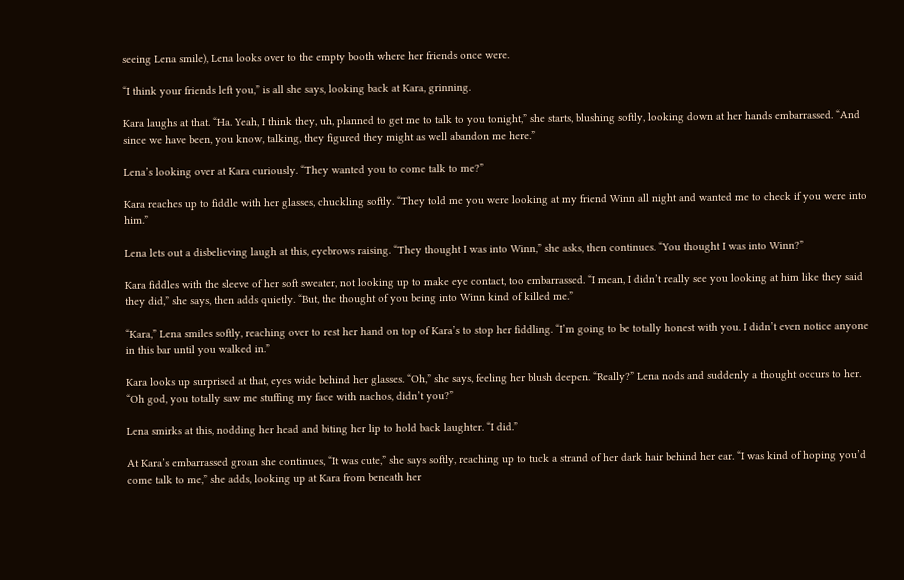seeing Lena smile), Lena looks over to the empty booth where her friends once were.

“I think your friends left you,” is all she says, looking back at Kara, grinning.

Kara laughs at that. “Ha. Yeah, I think they, uh, planned to get me to talk to you tonight,” she starts, blushing softly, looking down at her hands embarrassed. “And since we have been, you know, talking, they figured they might as well abandon me here.”

Lena’s looking over at Kara curiously. “They wanted you to come talk to me?”

Kara reaches up to fiddle with her glasses, chuckling softly. “They told me you were looking at my friend Winn all night and wanted me to check if you were into him.”

Lena lets out a disbelieving laugh at this, eyebrows raising. “They thought I was into Winn,” she asks, then continues. “You thought I was into Winn?”

Kara fiddles with the sleeve of her soft sweater, not looking up to make eye contact, too embarrassed. “I mean, I didn’t really see you looking at him like they said they did,” she says, then adds quietly. “But, the thought of you being into Winn kind of killed me.”

“Kara,” Lena smiles softly, reaching over to rest her hand on top of Kara’s to stop her fiddling. “I’m going to be totally honest with you. I didn’t even notice anyone in this bar until you walked in.”

Kara looks up surprised at that, eyes wide behind her glasses. “Oh,” she says, feeling her blush deepen. “Really?” Lena nods and suddenly a thought occurs to her. “Oh god, you totally saw me stuffing my face with nachos, didn’t you?”

Lena smirks at this, nodding her head and biting her lip to hold back laughter. “I did.”

At Kara’s embarrassed groan she continues, “It was cute,” she says softly, reaching up to tuck a strand of her dark hair behind her ear. “I was kind of hoping you’d come talk to me,” she adds, looking up at Kara from beneath her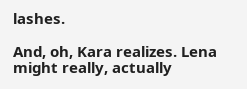lashes.

And, oh, Kara realizes. Lena might really, actually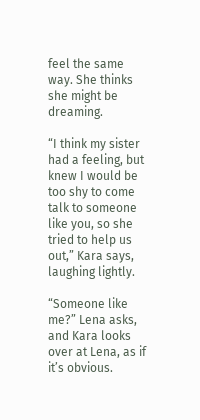feel the same way. She thinks she might be dreaming.

“I think my sister had a feeling, but knew I would be too shy to come talk to someone like you, so she tried to help us out,” Kara says, laughing lightly.

“Someone like me?” Lena asks, and Kara looks over at Lena, as if it’s obvious.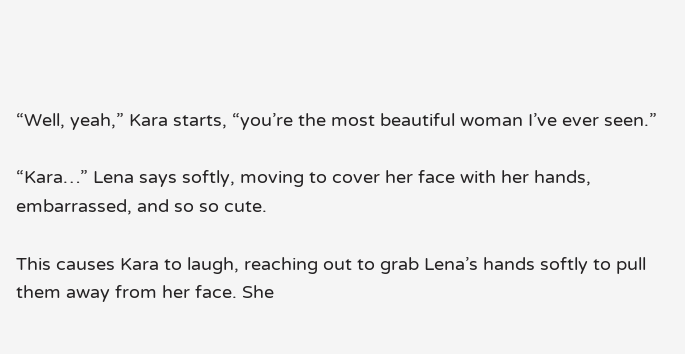“Well, yeah,” Kara starts, “you’re the most beautiful woman I’ve ever seen.”

“Kara…” Lena says softly, moving to cover her face with her hands, embarrassed, and so so cute.

This causes Kara to laugh, reaching out to grab Lena’s hands softly to pull them away from her face. She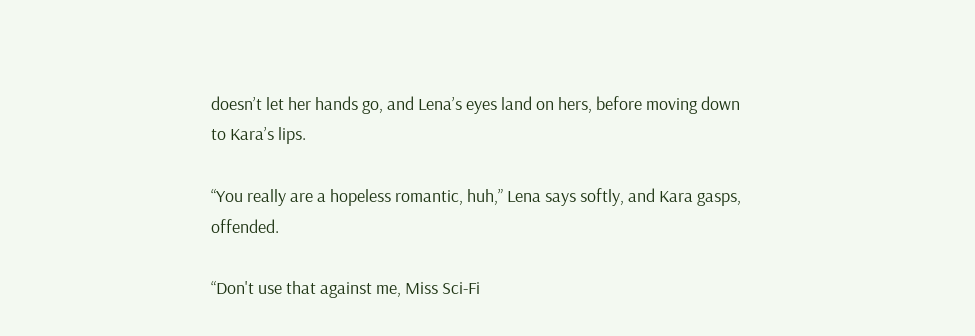doesn’t let her hands go, and Lena’s eyes land on hers, before moving down to Kara’s lips.

“You really are a hopeless romantic, huh,” Lena says softly, and Kara gasps, offended.

“Don't use that against me, Miss Sci-Fi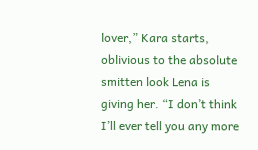lover,” Kara starts, oblivious to the absolute smitten look Lena is giving her. “I don’t think I’ll ever tell you any more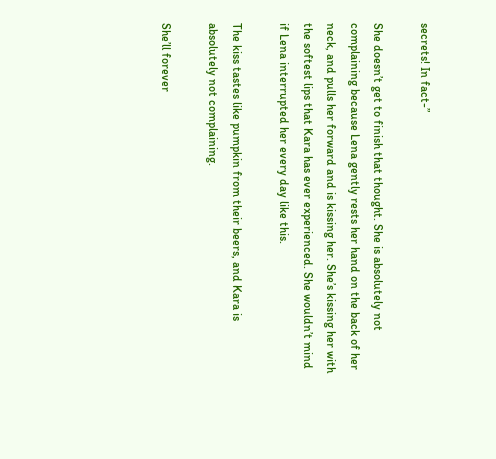secrets! In fact-”

She doesn’t get to finish that thought. She is absolutely not complaining because Lena gently rests her hand on the back of her neck, and pulls her forward and is kissing her. She’s kissing her with the softest lips that Kara has ever experienced. She wouldn’t mind if Lena interrupted her every day like this.

The kiss tastes like pumpkin from their beers, and Kara is absolutely not complaining.

She’ll forever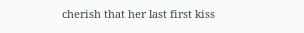cherish that her last first kiss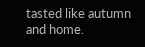tasted like autumn and home.